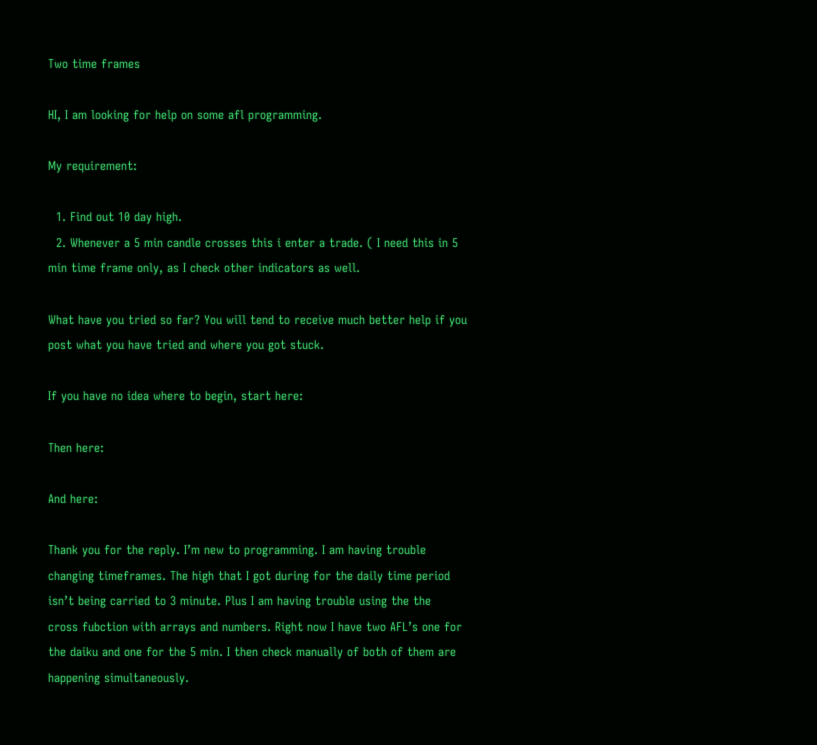Two time frames

HI, I am looking for help on some afl programming.

My requirement:

  1. Find out 10 day high.
  2. Whenever a 5 min candle crosses this i enter a trade. ( I need this in 5 min time frame only, as I check other indicators as well.

What have you tried so far? You will tend to receive much better help if you post what you have tried and where you got stuck.

If you have no idea where to begin, start here:

Then here:

And here:

Thank you for the reply. I’m new to programming. I am having trouble
changing timeframes. The high that I got during for the daily time period
isn’t being carried to 3 minute. Plus I am having trouble using the the
cross fubction with arrays and numbers. Right now I have two AFL’s one for
the daiku and one for the 5 min. I then check manually of both of them are
happening simultaneously.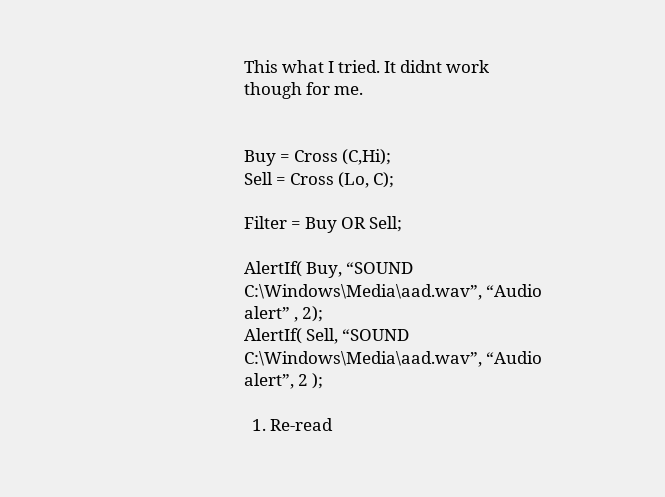This what I tried. It didnt work though for me.


Buy = Cross (C,Hi);
Sell = Cross (Lo, C);

Filter = Buy OR Sell;

AlertIf( Buy, “SOUND C:\Windows\Media\aad.wav”, “Audio alert” , 2);
AlertIf( Sell, “SOUND C:\Windows\Media\aad.wav”, “Audio alert”, 2 );

  1. Re-read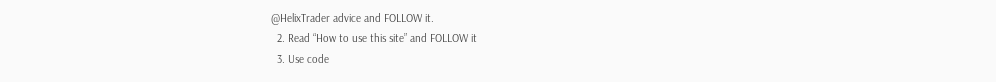@HelixTrader advice and FOLLOW it.
  2. Read “How to use this site” and FOLLOW it
  3. Use code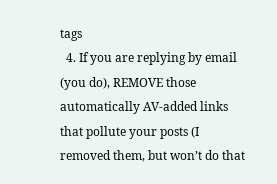tags
  4. If you are replying by email (you do), REMOVE those automatically AV-added links that pollute your posts (I removed them, but won’t do that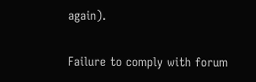again).

Failure to comply with forum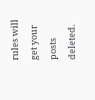rules will get your posts deleted.